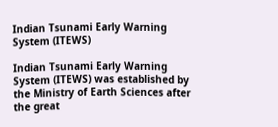Indian Tsunami Early Warning System (ITEWS)

Indian Tsunami Early Warning System (ITEWS) was established by the Ministry of Earth Sciences after the great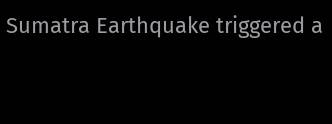Sumatra Earthquake triggered a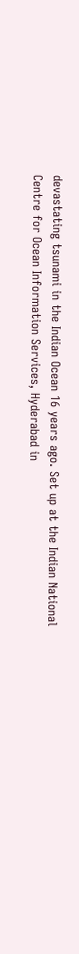devastating tsunami in the Indian Ocean 16 years ago. Set up at the Indian National Centre for Ocean Information Services, Hyderabad in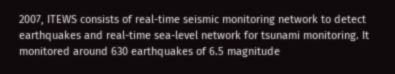2007, ITEWS consists of real-time seismic monitoring network to detect earthquakes and real-time sea-level network for tsunami monitoring. It monitored around 630 earthquakes of 6.5 magnitude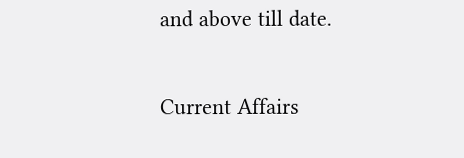and above till date.

Current Affairs